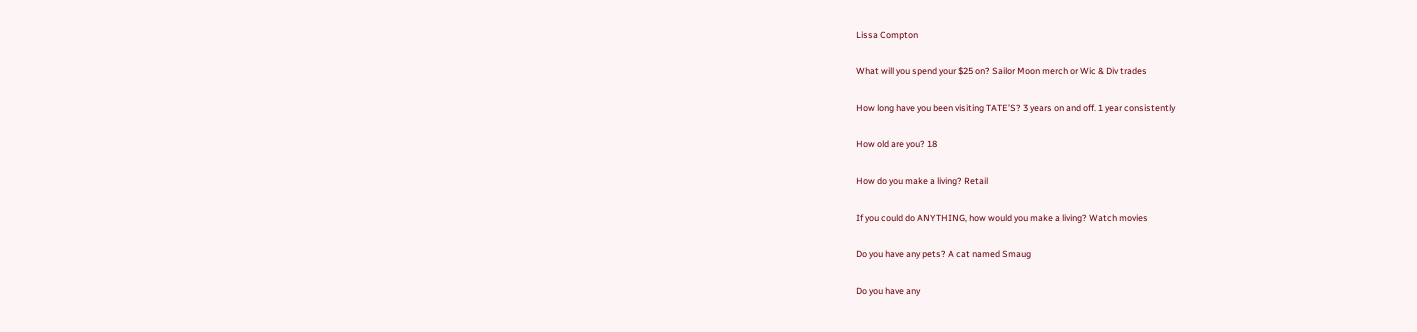Lissa Compton

What will you spend your $25 on? Sailor Moon merch or Wic & Div trades

How long have you been visiting TATE’S? 3 years on and off. 1 year consistently

How old are you? 18

How do you make a living? Retail

If you could do ANYTHING, how would you make a living? Watch movies

Do you have any pets? A cat named Smaug

Do you have any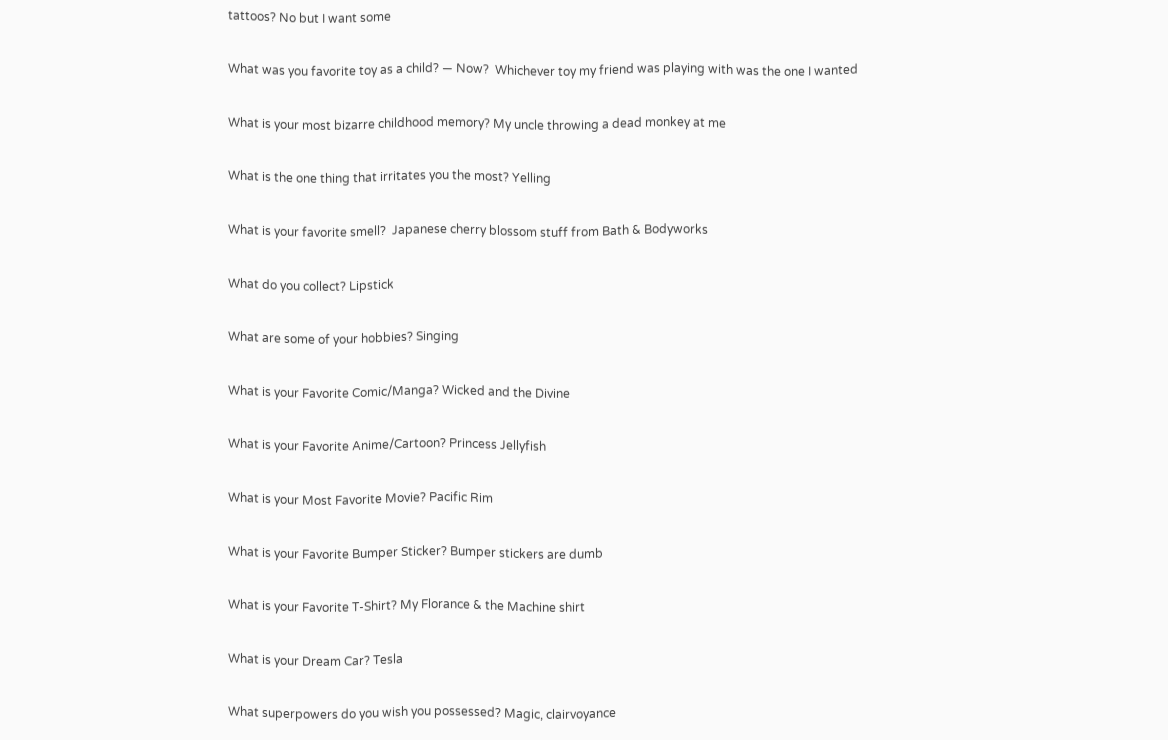tattoos? No but I want some

What was you favorite toy as a child? — Now?  Whichever toy my friend was playing with was the one I wanted

What is your most bizarre childhood memory? My uncle throwing a dead monkey at me

What is the one thing that irritates you the most? Yelling

What is your favorite smell?  Japanese cherry blossom stuff from Bath & Bodyworks

What do you collect? Lipstick

What are some of your hobbies? Singing

What is your Favorite Comic/Manga? Wicked and the Divine

What is your Favorite Anime/Cartoon? Princess Jellyfish

What is your Most Favorite Movie? Pacific Rim

What is your Favorite Bumper Sticker? Bumper stickers are dumb

What is your Favorite T-Shirt? My Florance & the Machine shirt

What is your Dream Car? Tesla

What superpowers do you wish you possessed? Magic, clairvoyance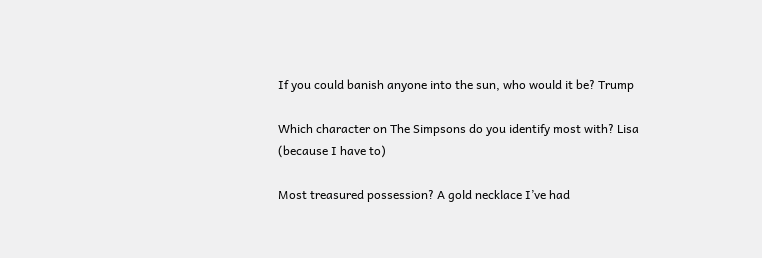If you could banish anyone into the sun, who would it be? Trump

Which character on The Simpsons do you identify most with? Lisa (because I have to)

Most treasured possession? A gold necklace I’ve had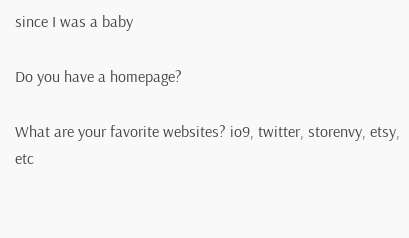since I was a baby

Do you have a homepage?

What are your favorite websites? io9, twitter, storenvy, etsy, etc